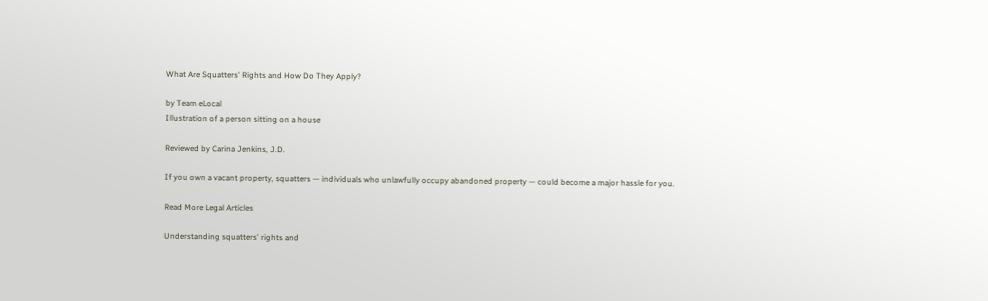What Are Squatters' Rights and How Do They Apply?

by Team eLocal
Illustration of a person sitting on a house

Reviewed by Carina Jenkins, J.D.

If you own a vacant property, squatters — individuals who unlawfully occupy abandoned property — could become a major hassle for you.

Read More Legal Articles

Understanding squatters' rights and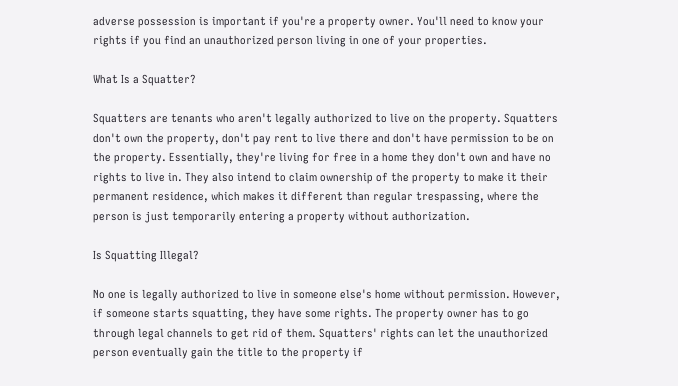adverse possession is important if you're a property owner. You'll need to know your rights if you find an unauthorized person living in one of your properties.

What Is a Squatter?

Squatters are tenants who aren't legally authorized to live on the property. Squatters don't own the property, don't pay rent to live there and don't have permission to be on the property. Essentially, they're living for free in a home they don't own and have no rights to live in. They also intend to claim ownership of the property to make it their permanent residence, which makes it different than regular trespassing, where the person is just temporarily entering a property without authorization.

Is Squatting Illegal?

No one is legally authorized to live in someone else's home without permission. However, if someone starts squatting, they have some rights. The property owner has to go through legal channels to get rid of them. Squatters' rights can let the unauthorized person eventually gain the title to the property if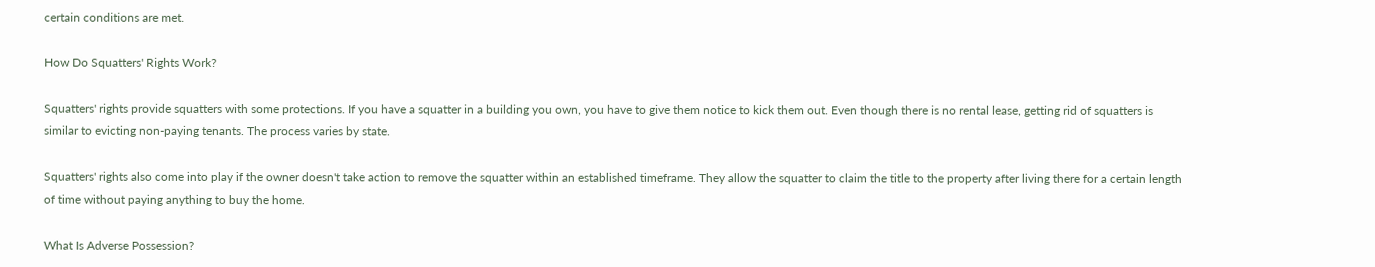certain conditions are met.

How Do Squatters' Rights Work?

Squatters' rights provide squatters with some protections. If you have a squatter in a building you own, you have to give them notice to kick them out. Even though there is no rental lease, getting rid of squatters is similar to evicting non-paying tenants. The process varies by state.

Squatters' rights also come into play if the owner doesn't take action to remove the squatter within an established timeframe. They allow the squatter to claim the title to the property after living there for a certain length of time without paying anything to buy the home.

What Is Adverse Possession?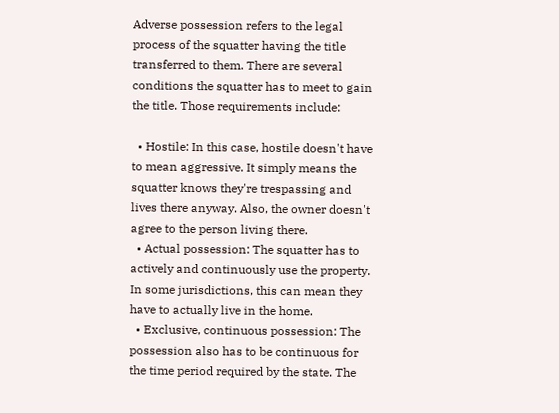Adverse possession refers to the legal process of the squatter having the title transferred to them. There are several conditions the squatter has to meet to gain the title. Those requirements include:

  • Hostile: In this case, hostile doesn't have to mean aggressive. It simply means the squatter knows they're trespassing and lives there anyway. Also, the owner doesn't agree to the person living there.
  • Actual possession: The squatter has to actively and continuously use the property. In some jurisdictions, this can mean they have to actually live in the home.
  • Exclusive, continuous possession: The possession also has to be continuous for the time period required by the state. The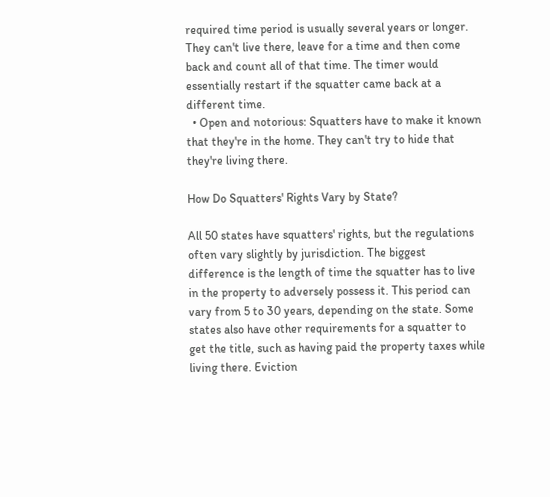required time period is usually several years or longer. They can't live there, leave for a time and then come back and count all of that time. The timer would essentially restart if the squatter came back at a different time.
  • Open and notorious: Squatters have to make it known that they're in the home. They can't try to hide that they're living there.

How Do Squatters' Rights Vary by State?

All 50 states have squatters' rights, but the regulations often vary slightly by jurisdiction. The biggest difference is the length of time the squatter has to live in the property to adversely possess it. This period can vary from 5 to 30 years, depending on the state. Some states also have other requirements for a squatter to get the title, such as having paid the property taxes while living there. Eviction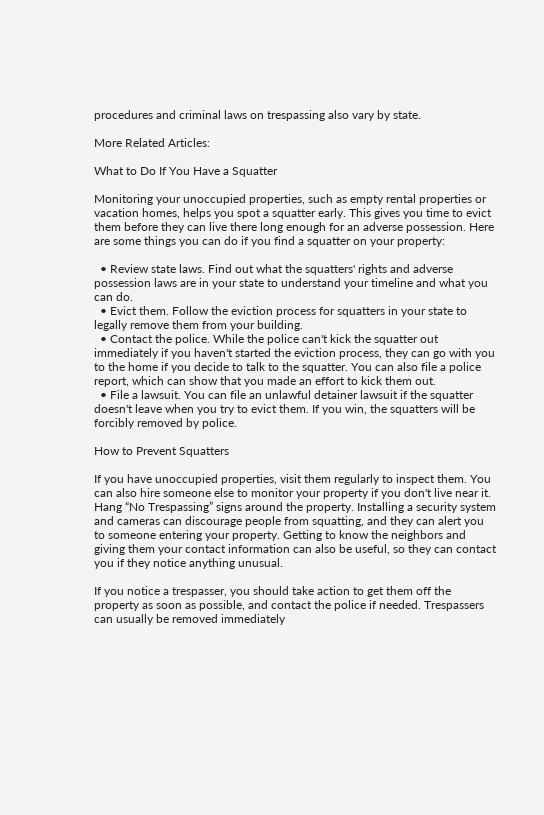procedures and criminal laws on trespassing also vary by state.

More Related Articles:

What to Do If You Have a Squatter

Monitoring your unoccupied properties, such as empty rental properties or vacation homes, helps you spot a squatter early. This gives you time to evict them before they can live there long enough for an adverse possession. Here are some things you can do if you find a squatter on your property:

  • Review state laws. Find out what the squatters' rights and adverse possession laws are in your state to understand your timeline and what you can do.
  • Evict them. Follow the eviction process for squatters in your state to legally remove them from your building.
  • Contact the police. While the police can't kick the squatter out immediately if you haven't started the eviction process, they can go with you to the home if you decide to talk to the squatter. You can also file a police report, which can show that you made an effort to kick them out.
  • File a lawsuit. You can file an unlawful detainer lawsuit if the squatter doesn't leave when you try to evict them. If you win, the squatters will be forcibly removed by police.

How to Prevent Squatters

If you have unoccupied properties, visit them regularly to inspect them. You can also hire someone else to monitor your property if you don't live near it. Hang “No Trespassing” signs around the property. Installing a security system and cameras can discourage people from squatting, and they can alert you to someone entering your property. Getting to know the neighbors and giving them your contact information can also be useful, so they can contact you if they notice anything unusual.

If you notice a trespasser, you should take action to get them off the property as soon as possible, and contact the police if needed. Trespassers can usually be removed immediately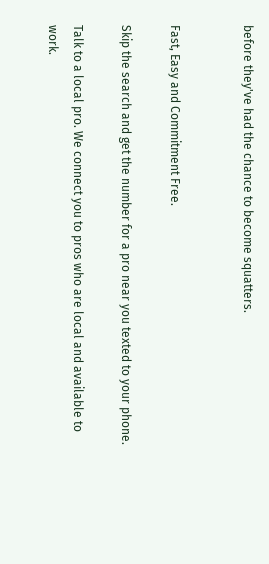before they've had the chance to become squatters.


Fast, Easy and Commitment Free.

Skip the search and get the number for a pro near you texted to your phone.

Talk to a local pro. We connect you to pros who are local and available to work.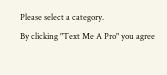Please select a category.
By clicking "Text Me A Pro" you agree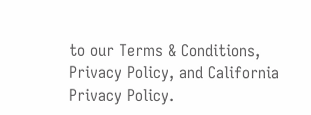to our Terms & Conditions, Privacy Policy, and California Privacy Policy.